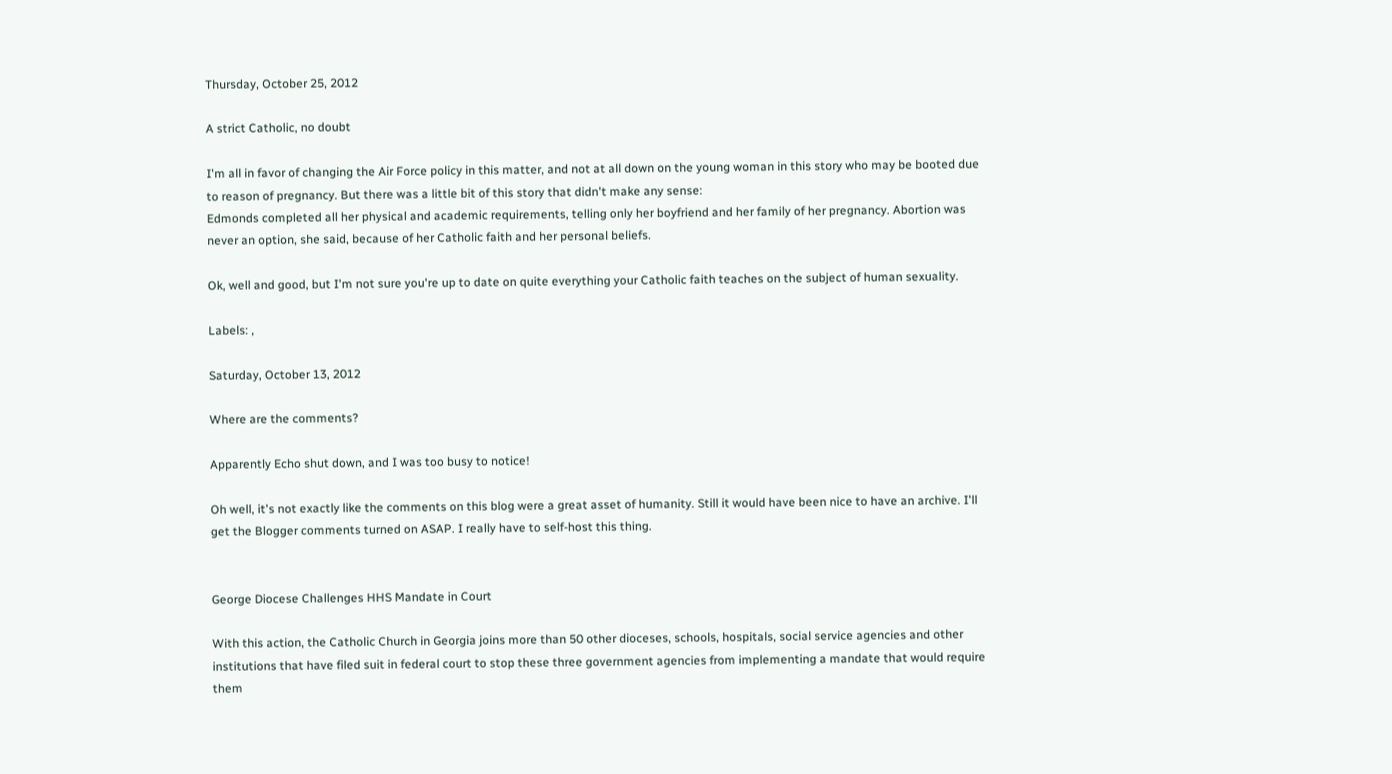Thursday, October 25, 2012

A strict Catholic, no doubt

I'm all in favor of changing the Air Force policy in this matter, and not at all down on the young woman in this story who may be booted due to reason of pregnancy. But there was a little bit of this story that didn't make any sense:
Edmonds completed all her physical and academic requirements, telling only her boyfriend and her family of her pregnancy. Abortion was never an option, she said, because of her Catholic faith and her personal beliefs.

Ok, well and good, but I'm not sure you're up to date on quite everything your Catholic faith teaches on the subject of human sexuality.

Labels: ,

Saturday, October 13, 2012

Where are the comments?

Apparently Echo shut down, and I was too busy to notice!

Oh well, it's not exactly like the comments on this blog were a great asset of humanity. Still it would have been nice to have an archive. I'll get the Blogger comments turned on ASAP. I really have to self-host this thing.


George Diocese Challenges HHS Mandate in Court

With this action, the Catholic Church in Georgia joins more than 50 other dioceses, schools, hospitals, social service agencies and other institutions that have filed suit in federal court to stop these three government agencies from implementing a mandate that would require them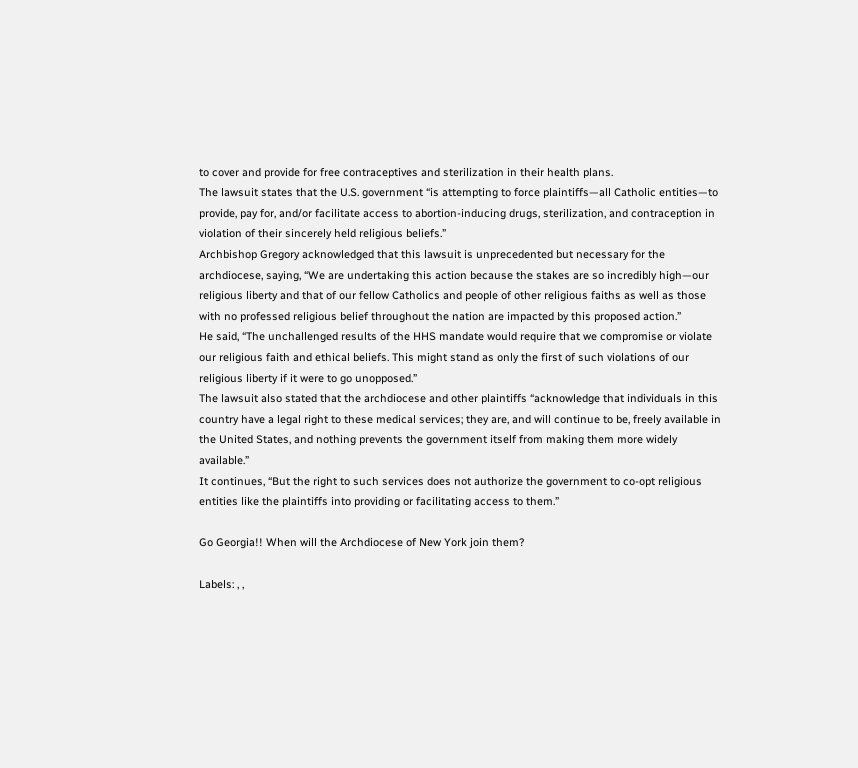to cover and provide for free contraceptives and sterilization in their health plans.
The lawsuit states that the U.S. government “is attempting to force plaintiffs—all Catholic entities—to provide, pay for, and/or facilitate access to abortion-inducing drugs, sterilization, and contraception in violation of their sincerely held religious beliefs.”
Archbishop Gregory acknowledged that this lawsuit is unprecedented but necessary for the archdiocese, saying, “We are undertaking this action because the stakes are so incredibly high—our religious liberty and that of our fellow Catholics and people of other religious faiths as well as those with no professed religious belief throughout the nation are impacted by this proposed action.”
He said, “The unchallenged results of the HHS mandate would require that we compromise or violate our religious faith and ethical beliefs. This might stand as only the first of such violations of our religious liberty if it were to go unopposed.”
The lawsuit also stated that the archdiocese and other plaintiffs “acknowledge that individuals in this country have a legal right to these medical services; they are, and will continue to be, freely available in the United States, and nothing prevents the government itself from making them more widely available.”
It continues, “But the right to such services does not authorize the government to co-opt religious entities like the plaintiffs into providing or facilitating access to them.”

Go Georgia!! When will the Archdiocese of New York join them?

Labels: , ,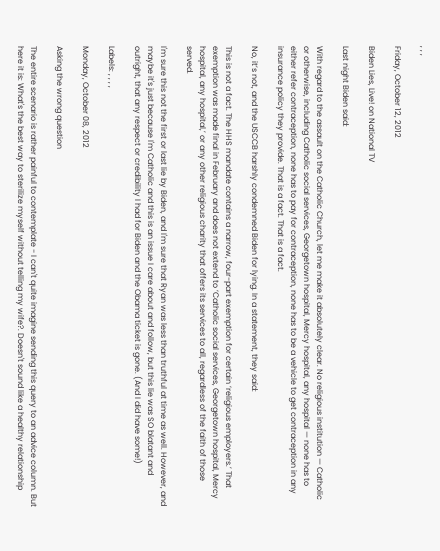, , ,

Friday, October 12, 2012

Biden Lies, Live! on National TV

Last night Biden said:

With regard to the assault on the Catholic Church, let me make it absolutely clear. No religious institution — Catholic or otherwise, including Catholic social services, Georgetown hospital, Mercy hospital, any hospital — none has to either refer contraception, none has to pay for contraception, none has to be a vehicle to get contraception in any insurance policy they provide. That is a fact. That is a fact.

No, it’s not, and the USCCB harshly condemned Biden for lying. In a statement, they said:

This is not a fact. The HHS mandate contains a narrow, four-part exemption for certain ‘religious employers.’ That exemption was made final in February and does not extend to ‘Catholic social services, Georgetown hospital, Mercy hospital, any hospital,’ or any other religious charity that offers its services to all, regardless of the faith of those served.

I'm sure this not the first or last lie by Biden, and I'm sure that Ryan was less than truthful at time as well. However, and maybe it's just because I'm Catholic and this is an issue I care about and follow, but this lie was SO blatant and outright, that any respect or credibility I had for Biden and the Obama ticket is gone. (And I did have some!)

Labels: , , , ,

Monday, October 08, 2012

Asking the wrong question

The entire scenario is rather painful to contemplate - I can't quite imagine sending this query to an advice column. But here it is: What's the best way to sterilize myself without telling my wife?. Doesn't sound like a healthy relationship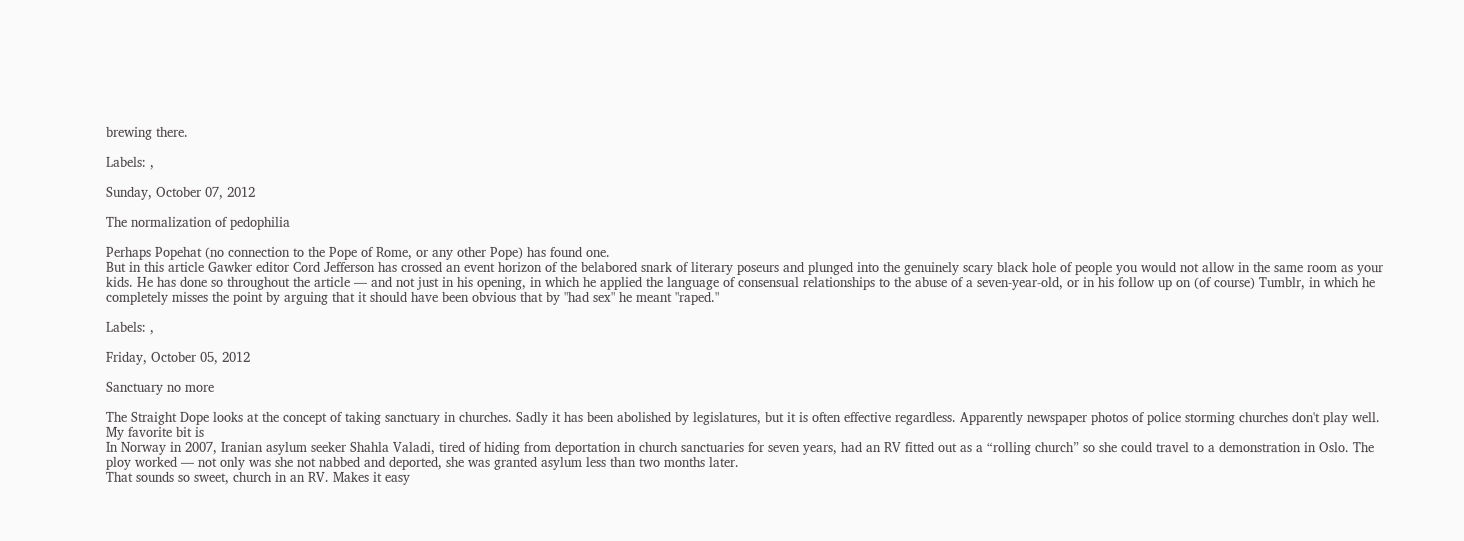brewing there.

Labels: ,

Sunday, October 07, 2012

The normalization of pedophilia

Perhaps Popehat (no connection to the Pope of Rome, or any other Pope) has found one.
But in this article Gawker editor Cord Jefferson has crossed an event horizon of the belabored snark of literary poseurs and plunged into the genuinely scary black hole of people you would not allow in the same room as your kids. He has done so throughout the article — and not just in his opening, in which he applied the language of consensual relationships to the abuse of a seven-year-old, or in his follow up on (of course) Tumblr, in which he completely misses the point by arguing that it should have been obvious that by "had sex" he meant "raped."

Labels: ,

Friday, October 05, 2012

Sanctuary no more

The Straight Dope looks at the concept of taking sanctuary in churches. Sadly it has been abolished by legislatures, but it is often effective regardless. Apparently newspaper photos of police storming churches don't play well. My favorite bit is
In Norway in 2007, Iranian asylum seeker Shahla Valadi, tired of hiding from deportation in church sanctuaries for seven years, had an RV fitted out as a “rolling church” so she could travel to a demonstration in Oslo. The ploy worked — not only was she not nabbed and deported, she was granted asylum less than two months later.
That sounds so sweet, church in an RV. Makes it easy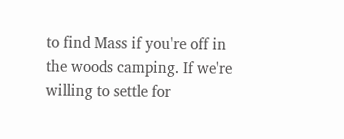to find Mass if you're off in the woods camping. If we're willing to settle for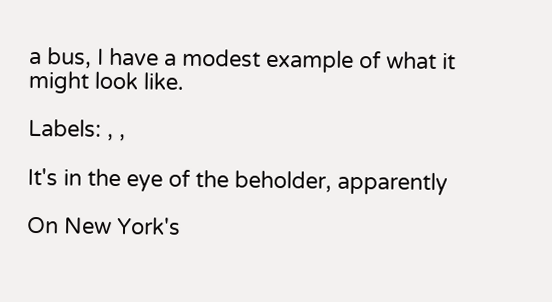a bus, I have a modest example of what it might look like.

Labels: , ,

It's in the eye of the beholder, apparently

On New York's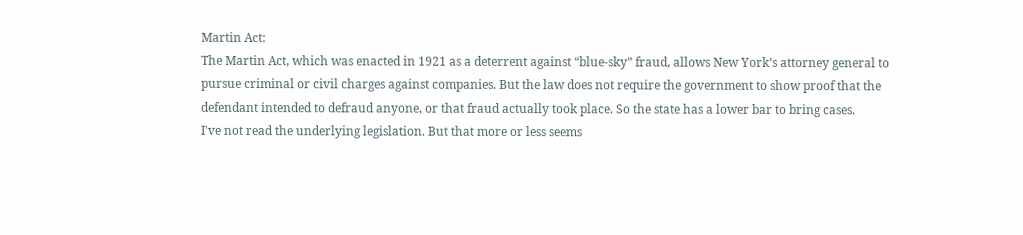Martin Act:
The Martin Act, which was enacted in 1921 as a deterrent against “blue-sky” fraud, allows New York’s attorney general to pursue criminal or civil charges against companies. But the law does not require the government to show proof that the defendant intended to defraud anyone, or that fraud actually took place. So the state has a lower bar to bring cases.
I've not read the underlying legislation. But that more or less seems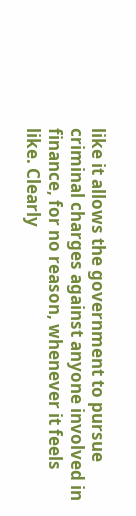like it allows the government to pursue criminal charges against anyone involved in finance, for no reason, whenever it feels like. Clearly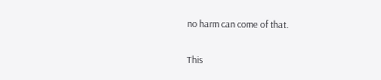no harm can come of that.


This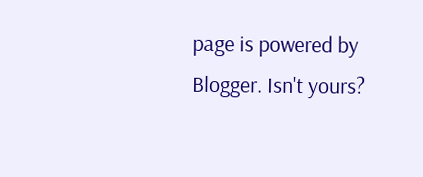page is powered by Blogger. Isn't yours?